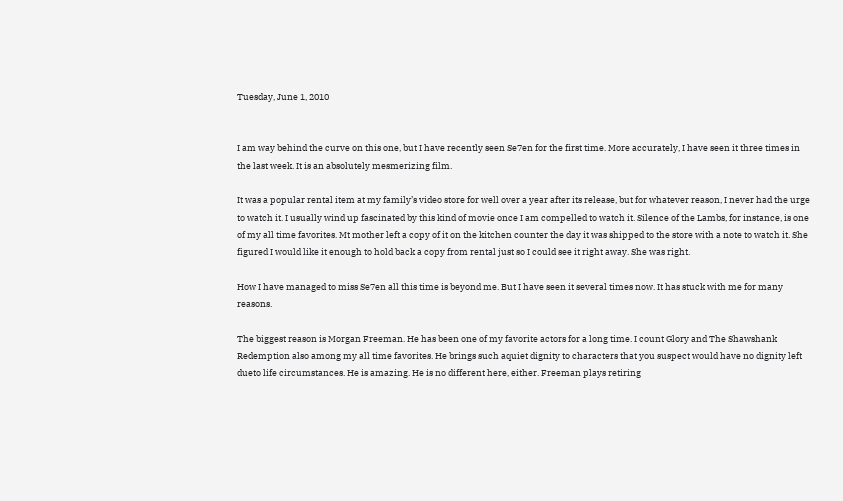Tuesday, June 1, 2010


I am way behind the curve on this one, but I have recently seen Se7en for the first time. More accurately, I have seen it three times in the last week. It is an absolutely mesmerizing film.

It was a popular rental item at my family’s video store for well over a year after its release, but for whatever reason, I never had the urge to watch it. I usually wind up fascinated by this kind of movie once I am compelled to watch it. Silence of the Lambs, for instance, is one of my all time favorites. Mt mother left a copy of it on the kitchen counter the day it was shipped to the store with a note to watch it. She figured I would like it enough to hold back a copy from rental just so I could see it right away. She was right.

How I have managed to miss Se7en all this time is beyond me. But I have seen it several times now. It has stuck with me for many reasons.

The biggest reason is Morgan Freeman. He has been one of my favorite actors for a long time. I count Glory and The Shawshank Redemption also among my all time favorites. He brings such aquiet dignity to characters that you suspect would have no dignity left dueto life circumstances. He is amazing. He is no different here, either. Freeman plays retiring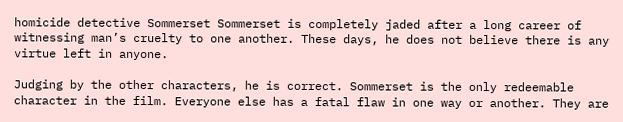homicide detective Sommerset Sommerset is completely jaded after a long career of witnessing man’s cruelty to one another. These days, he does not believe there is any virtue left in anyone.

Judging by the other characters, he is correct. Sommerset is the only redeemable character in the film. Everyone else has a fatal flaw in one way or another. They are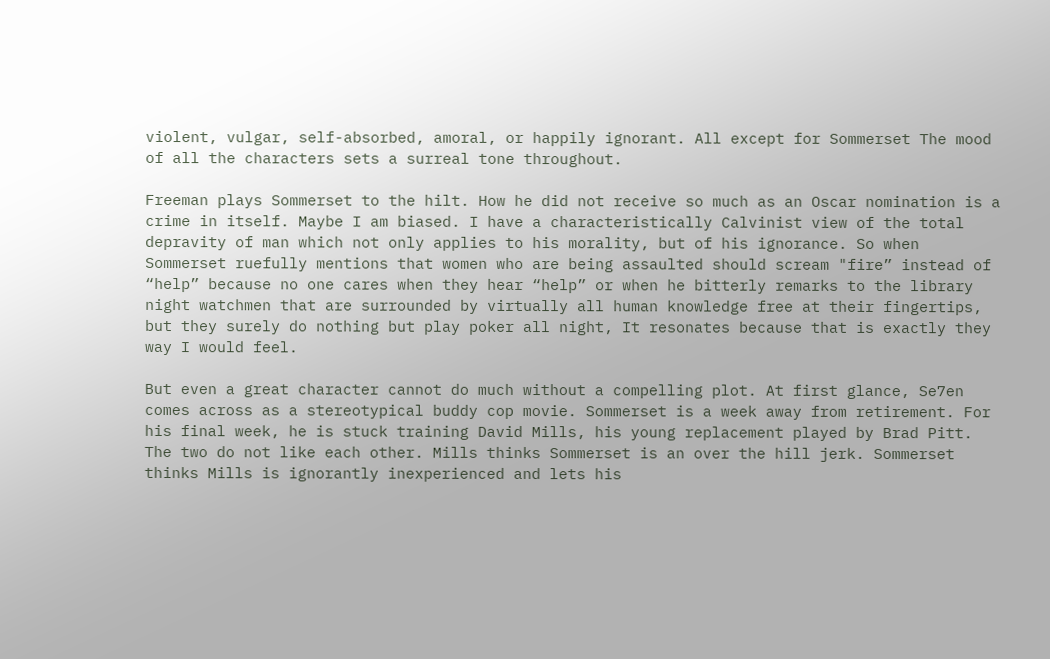violent, vulgar, self-absorbed, amoral, or happily ignorant. All except for Sommerset The mood of all the characters sets a surreal tone throughout.

Freeman plays Sommerset to the hilt. How he did not receive so much as an Oscar nomination is a crime in itself. Maybe I am biased. I have a characteristically Calvinist view of the total depravity of man which not only applies to his morality, but of his ignorance. So when Sommerset ruefully mentions that women who are being assaulted should scream "fire” instead of “help” because no one cares when they hear “help” or when he bitterly remarks to the library night watchmen that are surrounded by virtually all human knowledge free at their fingertips, but they surely do nothing but play poker all night, It resonates because that is exactly they way I would feel.

But even a great character cannot do much without a compelling plot. At first glance, Se7en comes across as a stereotypical buddy cop movie. Sommerset is a week away from retirement. For his final week, he is stuck training David Mills, his young replacement played by Brad Pitt. The two do not like each other. Mills thinks Sommerset is an over the hill jerk. Sommerset thinks Mills is ignorantly inexperienced and lets his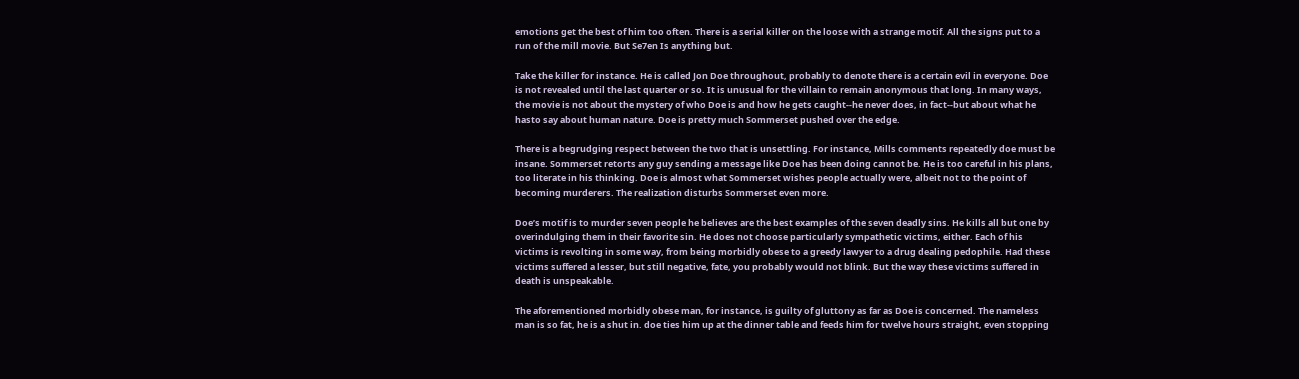emotions get the best of him too often. There is a serial killer on the loose with a strange motif. All the signs put to a run of the mill movie. But Se7en Is anything but.

Take the killer for instance. He is called Jon Doe throughout, probably to denote there is a certain evil in everyone. Doe is not revealed until the last quarter or so. It is unusual for the villain to remain anonymous that long. In many ways, the movie is not about the mystery of who Doe is and how he gets caught--he never does, in fact--but about what he hasto say about human nature. Doe is pretty much Sommerset pushed over the edge.

There is a begrudging respect between the two that is unsettling. For instance, Mills comments repeatedly doe must be insane. Sommerset retorts any guy sending a message like Doe has been doing cannot be. He is too careful in his plans, too literate in his thinking. Doe is almost what Sommerset wishes people actually were, albeit not to the point of becoming murderers. The realization disturbs Sommerset even more.

Doe’s motif is to murder seven people he believes are the best examples of the seven deadly sins. He kills all but one by overindulging them in their favorite sin. He does not choose particularly sympathetic victims, either. Each of his victims is revolting in some way, from being morbidly obese to a greedy lawyer to a drug dealing pedophile. Had these victims suffered a lesser, but still negative, fate, you probably would not blink. But the way these victims suffered in death is unspeakable.

The aforementioned morbidly obese man, for instance, is guilty of gluttony as far as Doe is concerned. The nameless man is so fat, he is a shut in. doe ties him up at the dinner table and feeds him for twelve hours straight, even stopping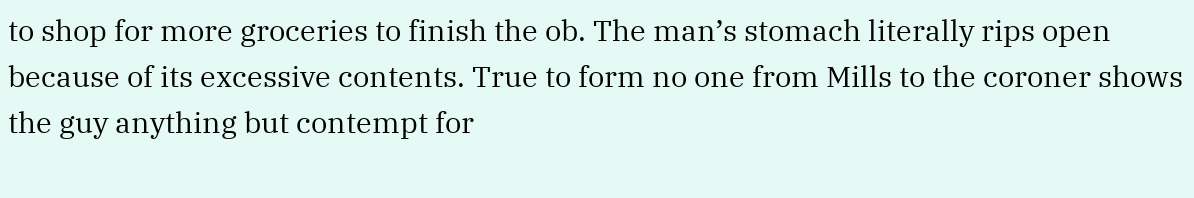to shop for more groceries to finish the ob. The man’s stomach literally rips open because of its excessive contents. True to form no one from Mills to the coroner shows the guy anything but contempt for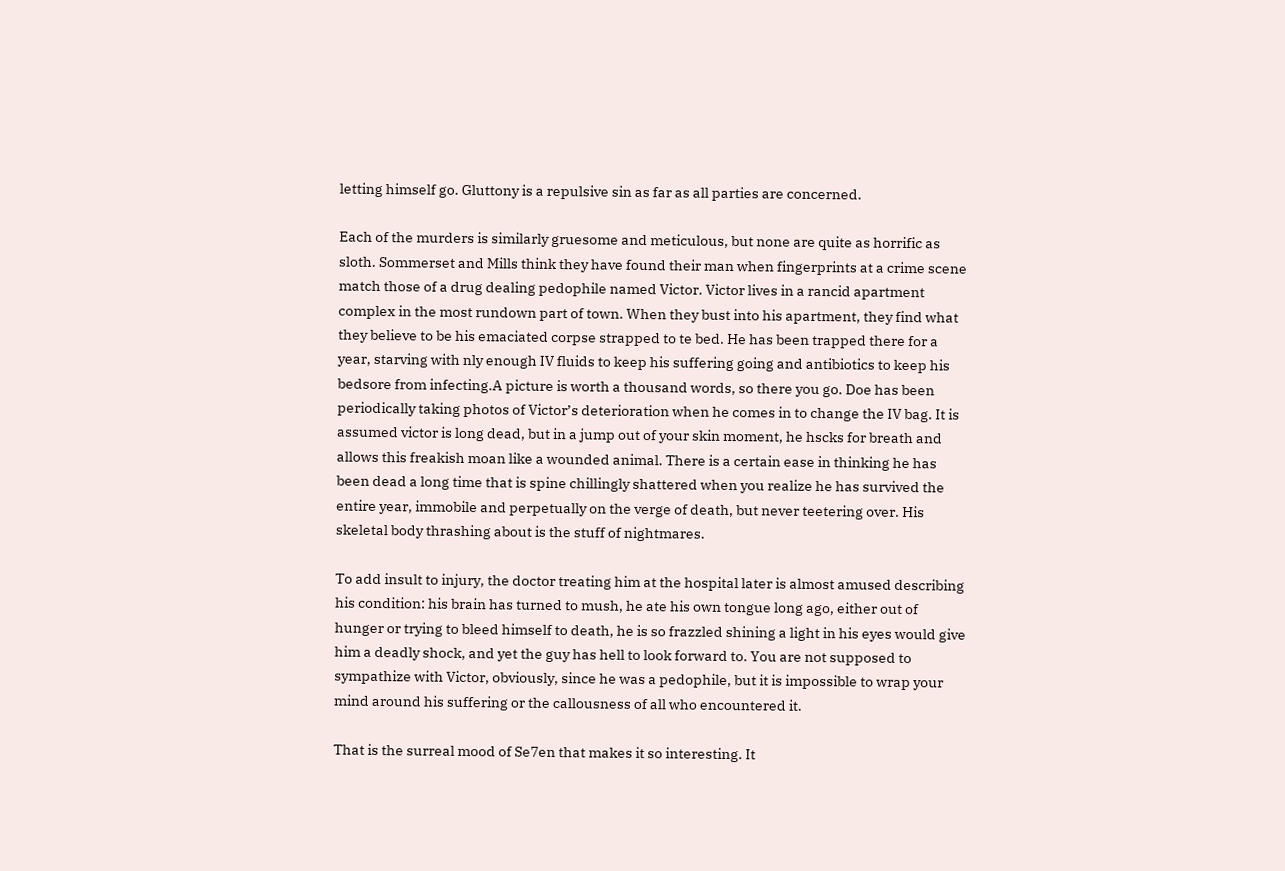letting himself go. Gluttony is a repulsive sin as far as all parties are concerned.

Each of the murders is similarly gruesome and meticulous, but none are quite as horrific as sloth. Sommerset and Mills think they have found their man when fingerprints at a crime scene match those of a drug dealing pedophile named Victor. Victor lives in a rancid apartment complex in the most rundown part of town. When they bust into his apartment, they find what they believe to be his emaciated corpse strapped to te bed. He has been trapped there for a year, starving with nly enough IV fluids to keep his suffering going and antibiotics to keep his bedsore from infecting.A picture is worth a thousand words, so there you go. Doe has been periodically taking photos of Victor’s deterioration when he comes in to change the IV bag. It is assumed victor is long dead, but in a jump out of your skin moment, he hscks for breath and allows this freakish moan like a wounded animal. There is a certain ease in thinking he has been dead a long time that is spine chillingly shattered when you realize he has survived the entire year, immobile and perpetually on the verge of death, but never teetering over. His skeletal body thrashing about is the stuff of nightmares.

To add insult to injury, the doctor treating him at the hospital later is almost amused describing his condition: his brain has turned to mush, he ate his own tongue long ago, either out of hunger or trying to bleed himself to death, he is so frazzled shining a light in his eyes would give him a deadly shock, and yet the guy has hell to look forward to. You are not supposed to sympathize with Victor, obviously, since he was a pedophile, but it is impossible to wrap your mind around his suffering or the callousness of all who encountered it.

That is the surreal mood of Se7en that makes it so interesting. It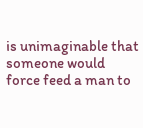is unimaginable that someone would force feed a man to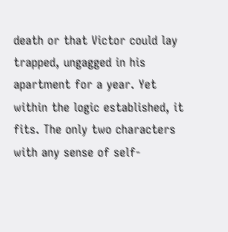death or that Victor could lay trapped, ungagged in his apartment for a year. Yet within the logic established, it fits. The only two characters with any sense of self-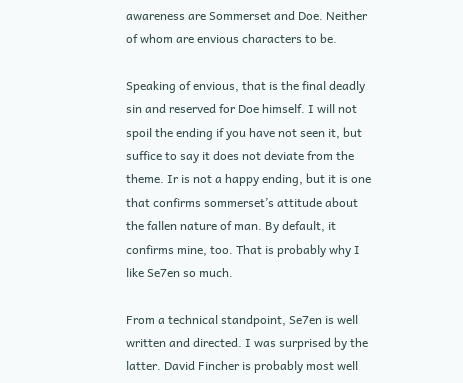awareness are Sommerset and Doe. Neither of whom are envious characters to be.

Speaking of envious, that is the final deadly sin and reserved for Doe himself. I will not spoil the ending if you have not seen it, but suffice to say it does not deviate from the theme. Ir is not a happy ending, but it is one that confirms sommerset’s attitude about the fallen nature of man. By default, it confirms mine, too. That is probably why I like Se7en so much.

From a technical standpoint, Se7en is well written and directed. I was surprised by the latter. David Fincher is probably most well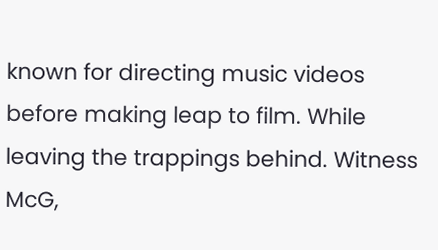known for directing music videos before making leap to film. While leaving the trappings behind. Witness McG,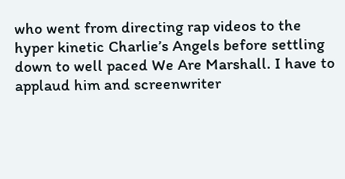who went from directing rap videos to the hyper kinetic Charlie’s Angels before settling down to well paced We Are Marshall. I have to applaud him and screenwriter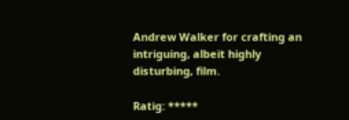Andrew Walker for crafting an intriguing, albeit highly disturbing, film.

Ratig: *****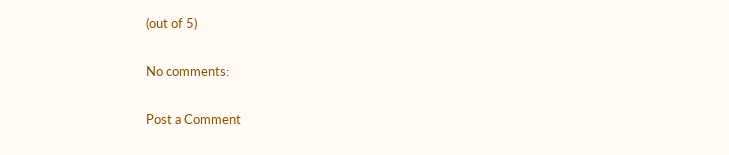(out of 5)

No comments:

Post a Comment